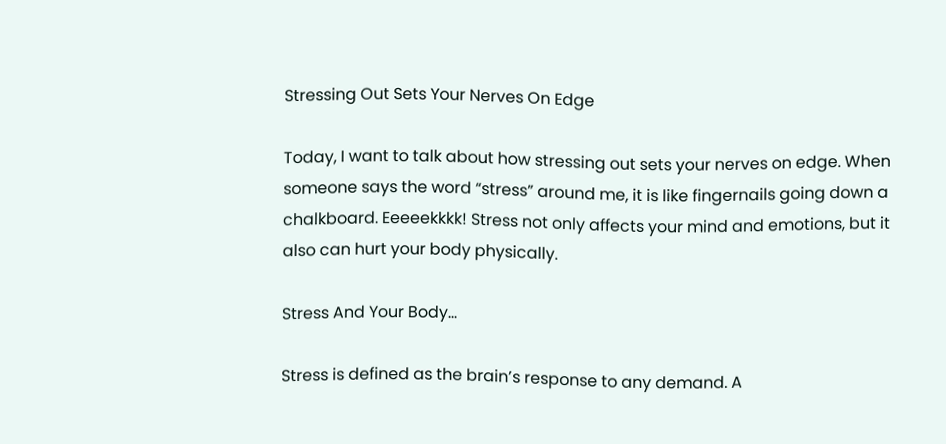Stressing Out Sets Your Nerves On Edge

Today, I want to talk about how stressing out sets your nerves on edge. When someone says the word “stress” around me, it is like fingernails going down a chalkboard. Eeeeekkkk! Stress not only affects your mind and emotions, but it also can hurt your body physically.

Stress And Your Body…

Stress is defined as the brain’s response to any demand. A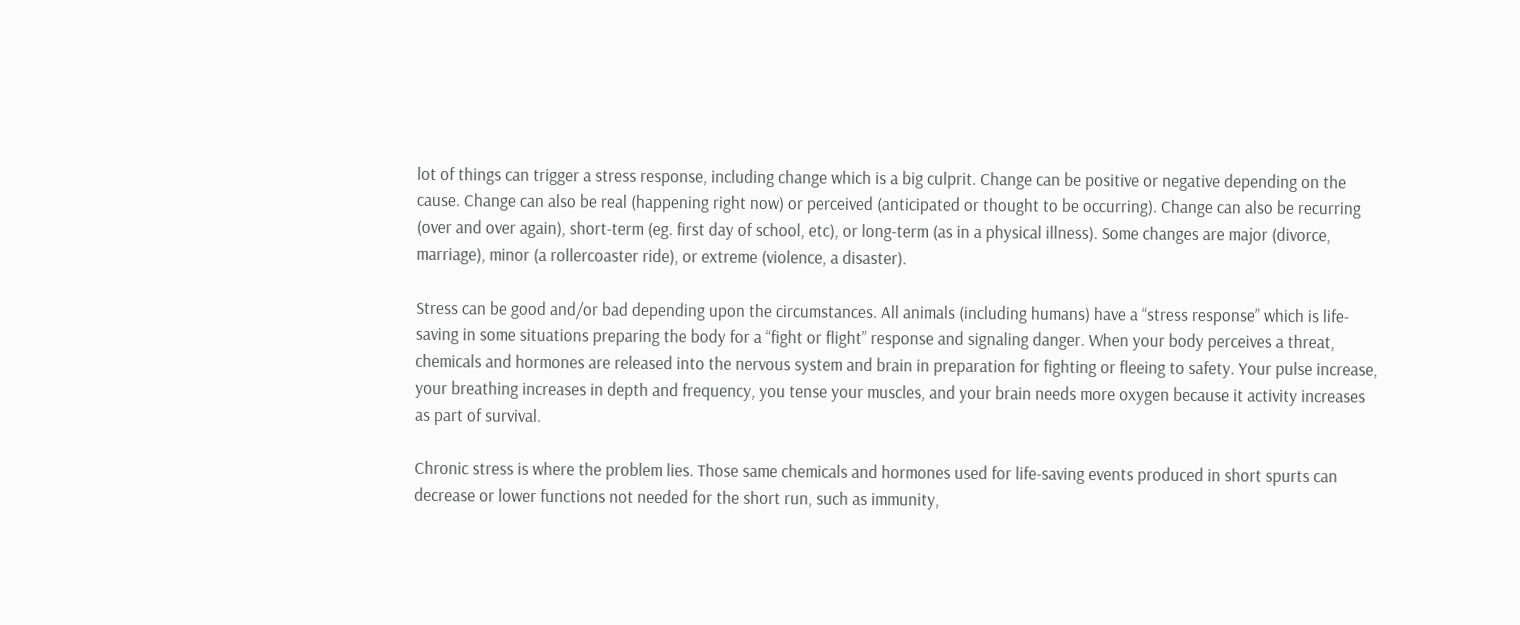lot of things can trigger a stress response, including change which is a big culprit. Change can be positive or negative depending on the cause. Change can also be real (happening right now) or perceived (anticipated or thought to be occurring). Change can also be recurring (over and over again), short-term (eg. first day of school, etc), or long-term (as in a physical illness). Some changes are major (divorce, marriage), minor (a rollercoaster ride), or extreme (violence, a disaster).

Stress can be good and/or bad depending upon the circumstances. All animals (including humans) have a “stress response” which is life-saving in some situations preparing the body for a “fight or flight” response and signaling danger. When your body perceives a threat, chemicals and hormones are released into the nervous system and brain in preparation for fighting or fleeing to safety. Your pulse increase, your breathing increases in depth and frequency, you tense your muscles, and your brain needs more oxygen because it activity increases as part of survival.

Chronic stress is where the problem lies. Those same chemicals and hormones used for life-saving events produced in short spurts can decrease or lower functions not needed for the short run, such as immunity,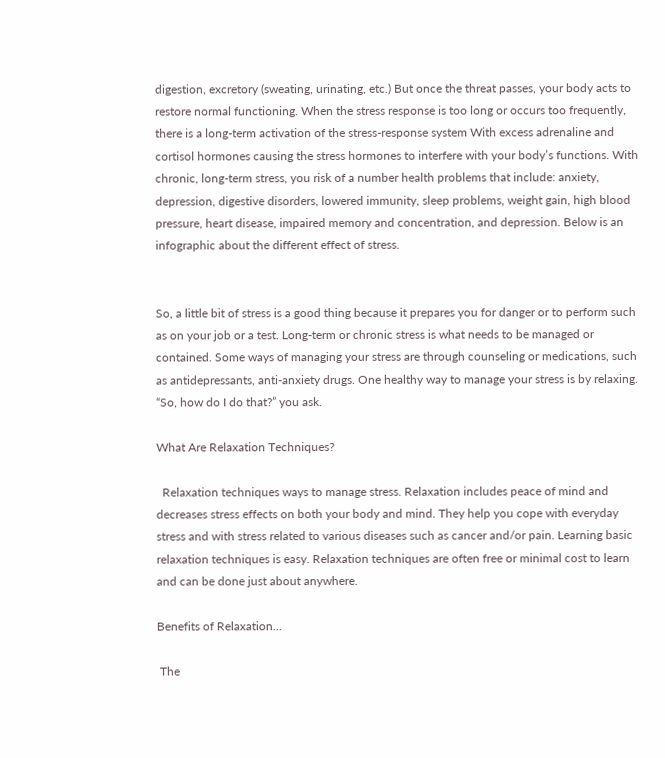digestion, excretory (sweating, urinating, etc.) But once the threat passes, your body acts to restore normal functioning. When the stress response is too long or occurs too frequently, there is a long-term activation of the stress-response system With excess adrenaline and cortisol hormones causing the stress hormones to interfere with your body’s functions. With chronic, long-term stress, you risk of a number health problems that include: anxiety, depression, digestive disorders, lowered immunity, sleep problems, weight gain, high blood pressure, heart disease, impaired memory and concentration, and depression. Below is an infographic about the different effect of stress.


So, a little bit of stress is a good thing because it prepares you for danger or to perform such as on your job or a test. Long-term or chronic stress is what needs to be managed or contained. Some ways of managing your stress are through counseling or medications, such as antidepressants, anti-anxiety drugs. One healthy way to manage your stress is by relaxing. “So, how do I do that?” you ask.

What Are Relaxation Techniques?

  Relaxation techniques ways to manage stress. Relaxation includes peace of mind and decreases stress effects on both your body and mind. They help you cope with everyday stress and with stress related to various diseases such as cancer and/or pain. Learning basic relaxation techniques is easy. Relaxation techniques are often free or minimal cost to learn and can be done just about anywhere.

Benefits of Relaxation…

 The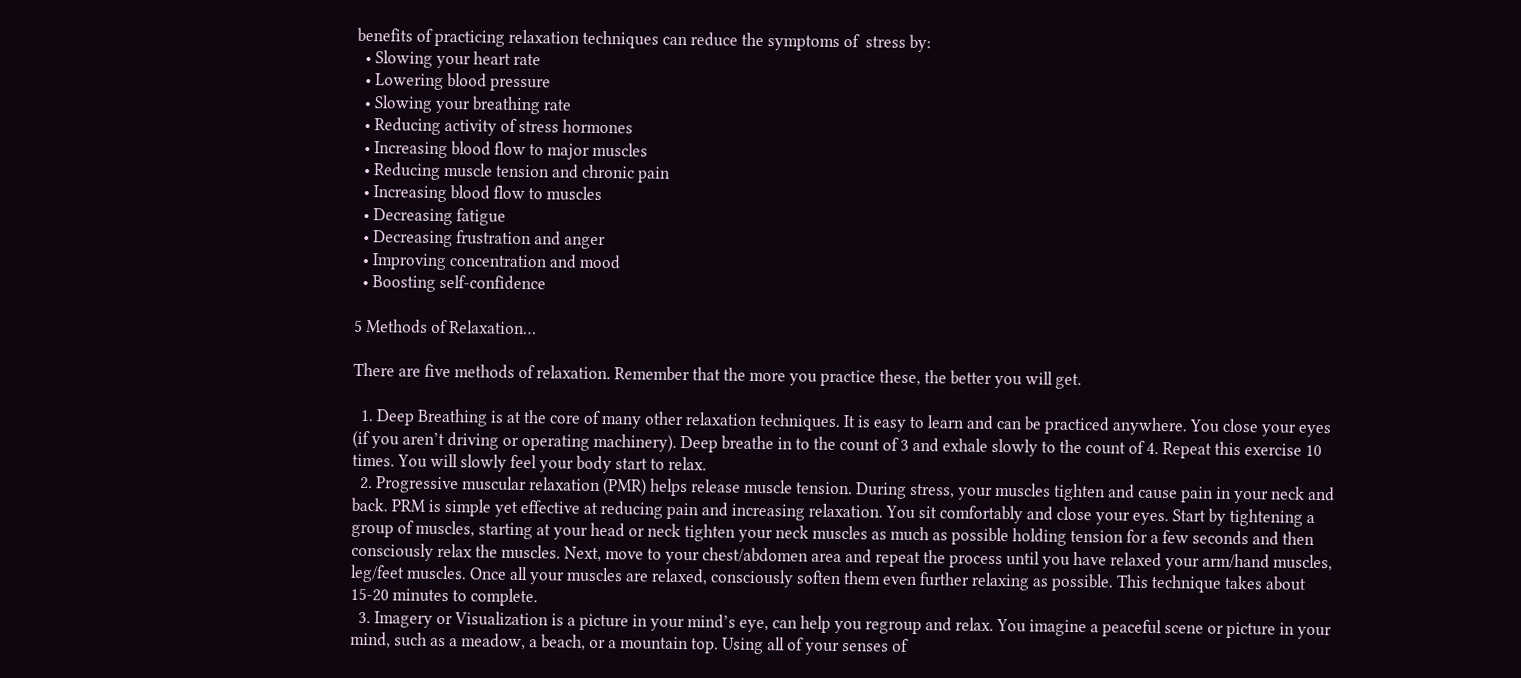benefits of practicing relaxation techniques can reduce the symptoms of  stress by:
  • Slowing your heart rate
  • Lowering blood pressure
  • Slowing your breathing rate
  • Reducing activity of stress hormones
  • Increasing blood flow to major muscles
  • Reducing muscle tension and chronic pain
  • Increasing blood flow to muscles
  • Decreasing fatigue
  • Decreasing frustration and anger
  • Improving concentration and mood
  • Boosting self-confidence

5 Methods of Relaxation…

There are five methods of relaxation. Remember that the more you practice these, the better you will get.

  1. Deep Breathing is at the core of many other relaxation techniques. It is easy to learn and can be practiced anywhere. You close your eyes (if you aren’t driving or operating machinery). Deep breathe in to the count of 3 and exhale slowly to the count of 4. Repeat this exercise 10 times. You will slowly feel your body start to relax.
  2. Progressive muscular relaxation (PMR) helps release muscle tension. During stress, your muscles tighten and cause pain in your neck and back. PRM is simple yet effective at reducing pain and increasing relaxation. You sit comfortably and close your eyes. Start by tightening a group of muscles, starting at your head or neck tighten your neck muscles as much as possible holding tension for a few seconds and then consciously relax the muscles. Next, move to your chest/abdomen area and repeat the process until you have relaxed your arm/hand muscles, leg/feet muscles. Once all your muscles are relaxed, consciously soften them even further relaxing as possible. This technique takes about 15-20 minutes to complete.
  3. Imagery or Visualization is a picture in your mind’s eye, can help you regroup and relax. You imagine a peaceful scene or picture in your mind, such as a meadow, a beach, or a mountain top. Using all of your senses of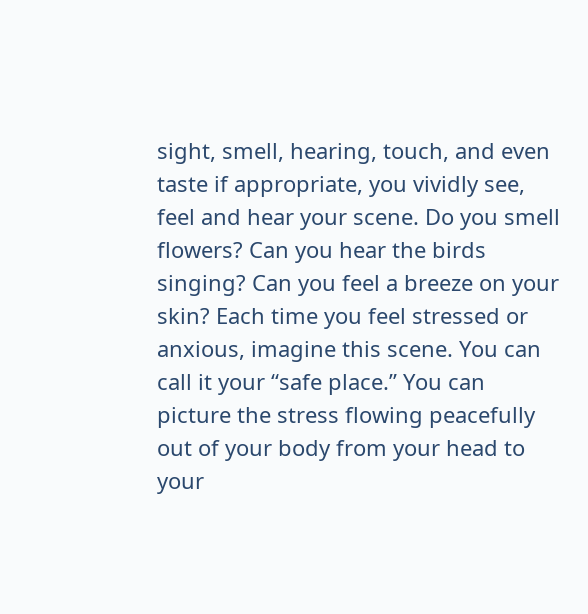sight, smell, hearing, touch, and even taste if appropriate, you vividly see, feel and hear your scene. Do you smell flowers? Can you hear the birds singing? Can you feel a breeze on your skin? Each time you feel stressed or anxious, imagine this scene. You can call it your “safe place.” You can picture the stress flowing peacefully out of your body from your head to your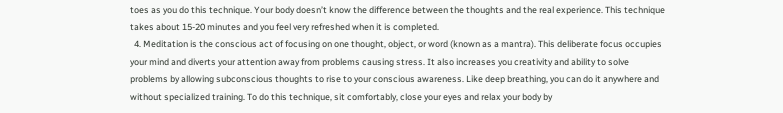toes as you do this technique. Your body doesn’t know the difference between the thoughts and the real experience. This technique takes about 15-20 minutes and you feel very refreshed when it is completed.
  4. Meditation is the conscious act of focusing on one thought, object, or word (known as a mantra). This deliberate focus occupies your mind and diverts your attention away from problems causing stress. It also increases you creativity and ability to solve problems by allowing subconscious thoughts to rise to your conscious awareness. Like deep breathing, you can do it anywhere and without specialized training. To do this technique, sit comfortably, close your eyes and relax your body by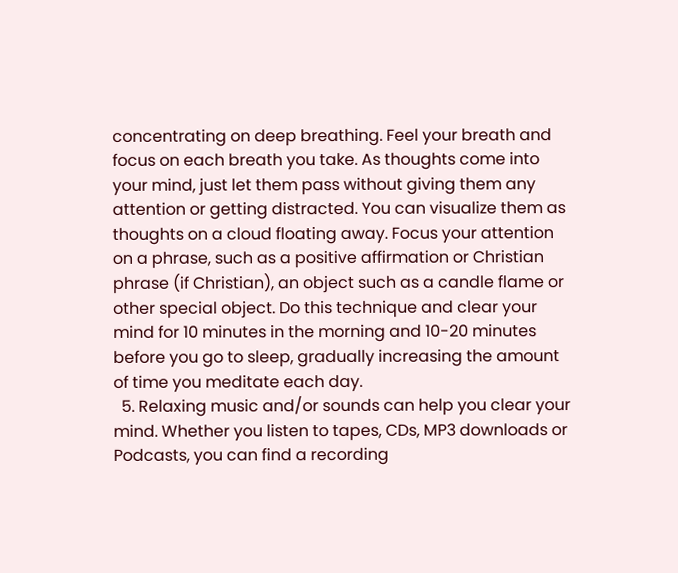concentrating on deep breathing. Feel your breath and focus on each breath you take. As thoughts come into your mind, just let them pass without giving them any attention or getting distracted. You can visualize them as thoughts on a cloud floating away. Focus your attention on a phrase, such as a positive affirmation or Christian phrase (if Christian), an object such as a candle flame or other special object. Do this technique and clear your mind for 10 minutes in the morning and 10-20 minutes before you go to sleep, gradually increasing the amount of time you meditate each day.
  5. Relaxing music and/or sounds can help you clear your mind. Whether you listen to tapes, CDs, MP3 downloads or Podcasts, you can find a recording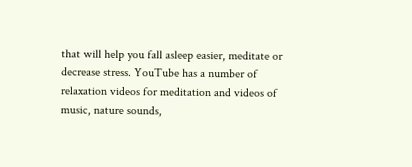that will help you fall asleep easier, meditate or decrease stress. YouTube has a number of relaxation videos for meditation and videos of music, nature sounds,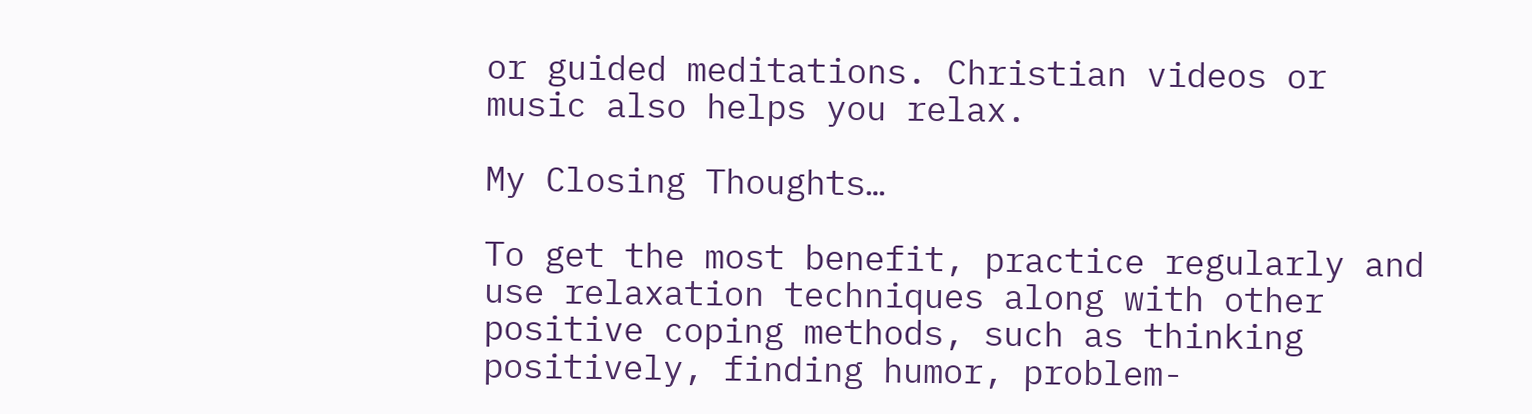or guided meditations. Christian videos or music also helps you relax.

My Closing Thoughts…

To get the most benefit, practice regularly and use relaxation techniques along with other positive coping methods, such as thinking positively, finding humor, problem-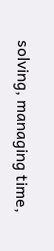solving, managing time,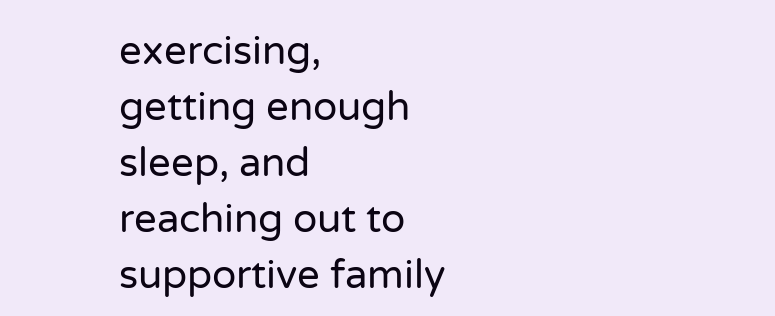exercising, getting enough sleep, and reaching out to supportive family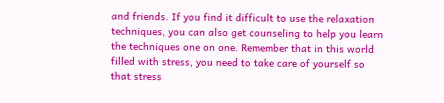and friends. If you find it difficult to use the relaxation techniques, you can also get counseling to help you learn the techniques one on one. Remember that in this world filled with stress, you need to take care of yourself so that stress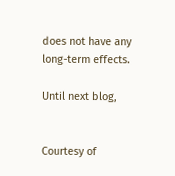does not have any long-term effects.

Until next blog,


Courtesy of